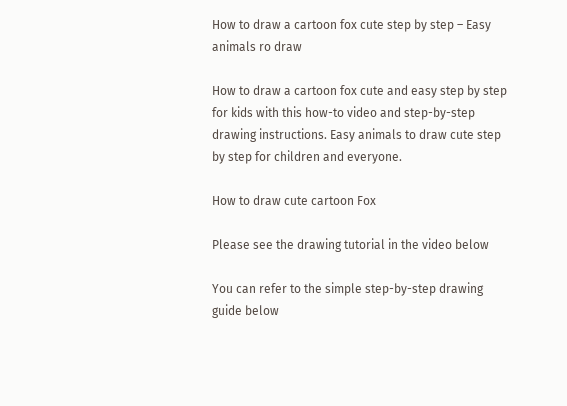How to draw a cartoon fox cute step by step – Easy animals ro draw

How to draw a cartoon fox cute and easy step by step for kids with this how-to video and step-by-step drawing instructions. Easy animals to draw cute step by step for children and everyone.

How to draw cute cartoon Fox

Please see the drawing tutorial in the video below

You can refer to the simple step-by-step drawing guide below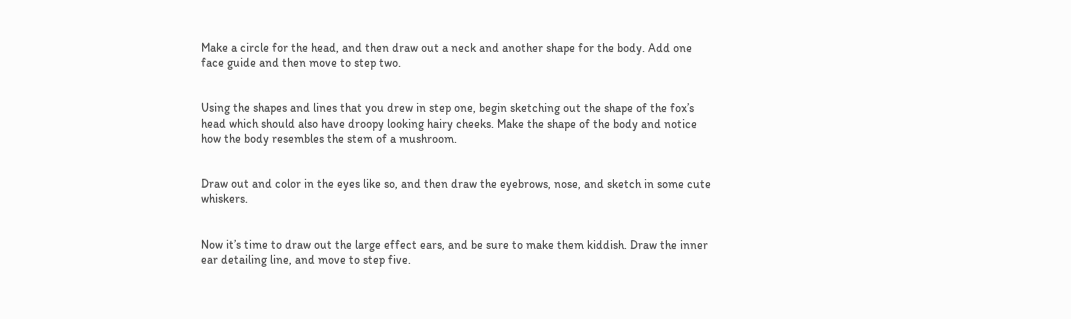Make a circle for the head, and then draw out a neck and another shape for the body. Add one face guide and then move to step two.


Using the shapes and lines that you drew in step one, begin sketching out the shape of the fox’s head which should also have droopy looking hairy cheeks. Make the shape of the body and notice how the body resembles the stem of a mushroom.


Draw out and color in the eyes like so, and then draw the eyebrows, nose, and sketch in some cute whiskers.


Now it’s time to draw out the large effect ears, and be sure to make them kiddish. Draw the inner ear detailing line, and move to step five.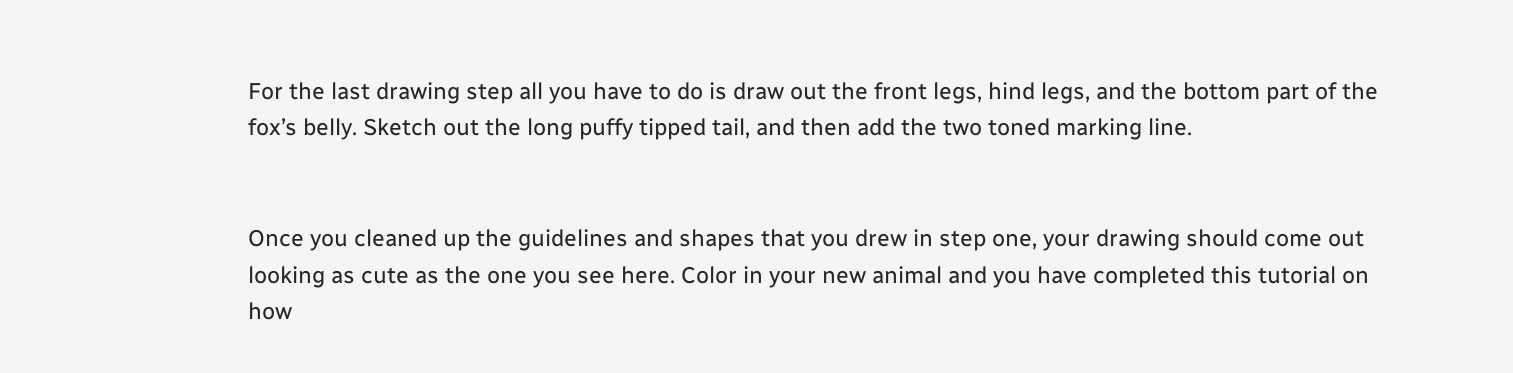For the last drawing step all you have to do is draw out the front legs, hind legs, and the bottom part of the fox’s belly. Sketch out the long puffy tipped tail, and then add the two toned marking line.


Once you cleaned up the guidelines and shapes that you drew in step one, your drawing should come out looking as cute as the one you see here. Color in your new animal and you have completed this tutorial on how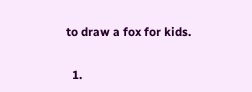to draw a fox for kids.


  1.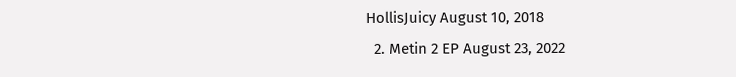HollisJuicy August 10, 2018
  2. Metin 2 EP August 23, 2022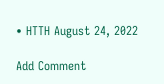• HTTH August 24, 2022

Add Comment